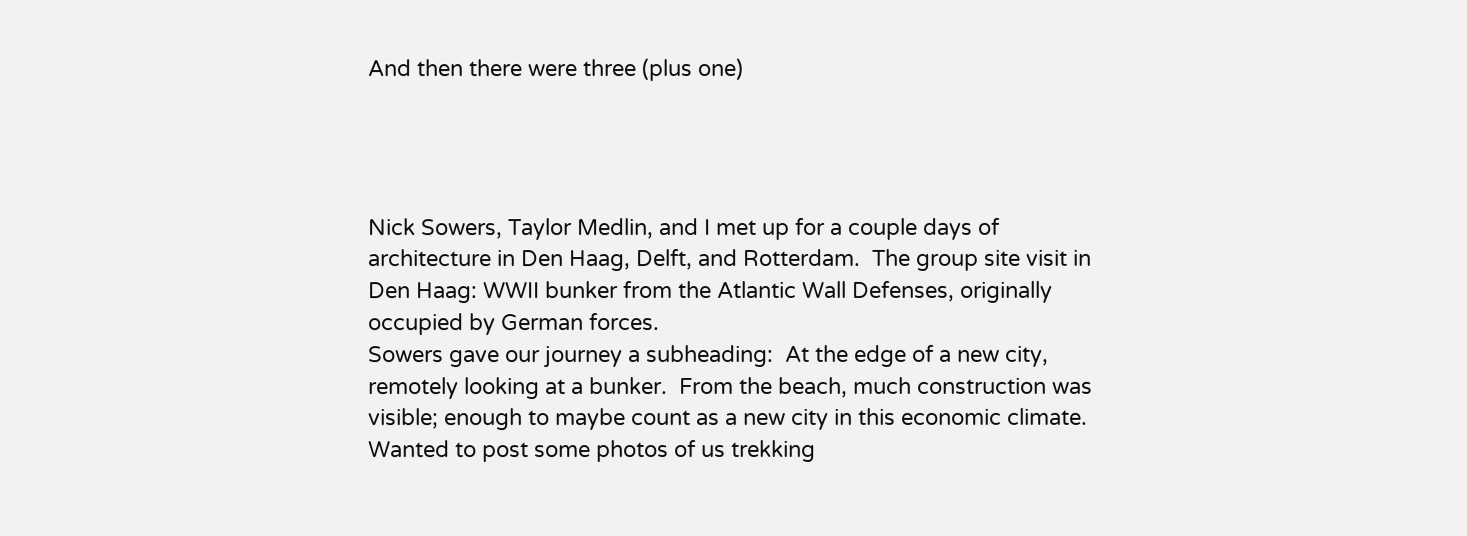And then there were three (plus one)




Nick Sowers, Taylor Medlin, and I met up for a couple days of architecture in Den Haag, Delft, and Rotterdam.  The group site visit in Den Haag: WWII bunker from the Atlantic Wall Defenses, originally occupied by German forces.
Sowers gave our journey a subheading:  At the edge of a new city, remotely looking at a bunker.  From the beach, much construction was visible; enough to maybe count as a new city in this economic climate.  Wanted to post some photos of us trekking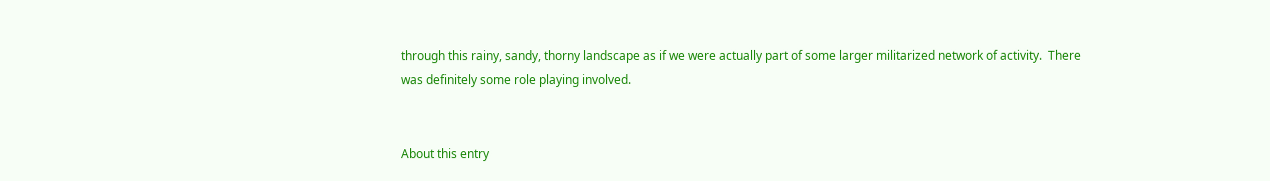through this rainy, sandy, thorny landscape as if we were actually part of some larger militarized network of activity.  There was definitely some role playing involved.


About this entry